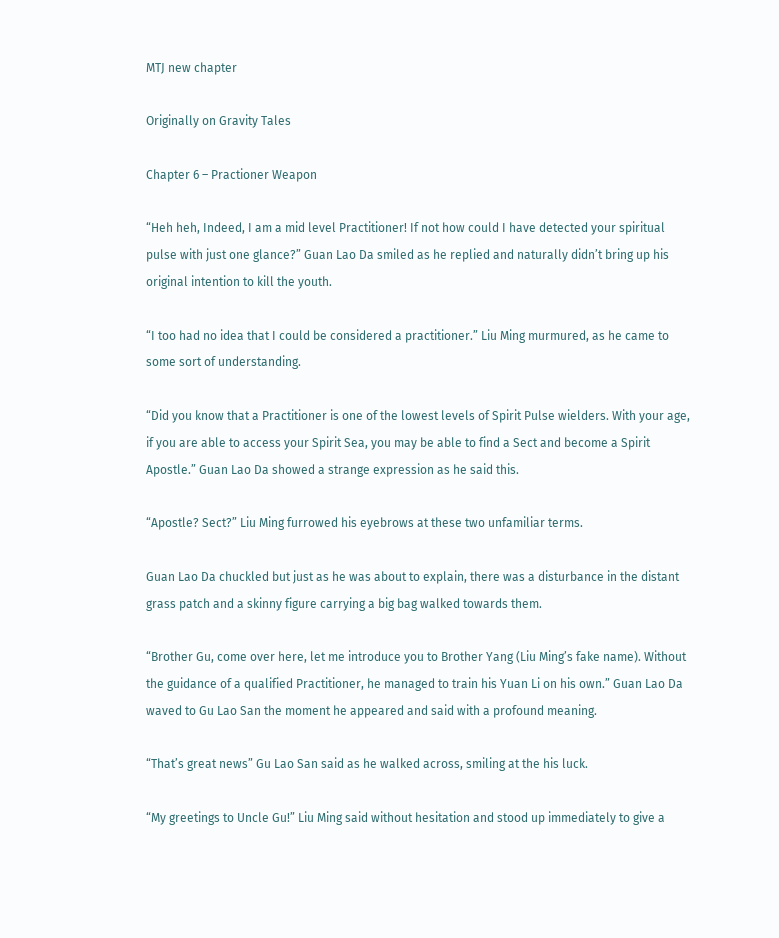MTJ new chapter

Originally on Gravity Tales

Chapter 6 – Practioner Weapon

“Heh heh, Indeed, I am a mid level Practitioner! If not how could I have detected your spiritual pulse with just one glance?” Guan Lao Da smiled as he replied and naturally didn’t bring up his original intention to kill the youth.

“I too had no idea that I could be considered a practitioner.” Liu Ming murmured, as he came to some sort of understanding.

“Did you know that a Practitioner is one of the lowest levels of Spirit Pulse wielders. With your age, if you are able to access your Spirit Sea, you may be able to find a Sect and become a Spirit Apostle.” Guan Lao Da showed a strange expression as he said this.

“Apostle? Sect?” Liu Ming furrowed his eyebrows at these two unfamiliar terms.

Guan Lao Da chuckled but just as he was about to explain, there was a disturbance in the distant grass patch and a skinny figure carrying a big bag walked towards them.

“Brother Gu, come over here, let me introduce you to Brother Yang (Liu Ming’s fake name). Without the guidance of a qualified Practitioner, he managed to train his Yuan Li on his own.” Guan Lao Da waved to Gu Lao San the moment he appeared and said with a profound meaning.

“That’s great news” Gu Lao San said as he walked across, smiling at the his luck.

“My greetings to Uncle Gu!” Liu Ming said without hesitation and stood up immediately to give a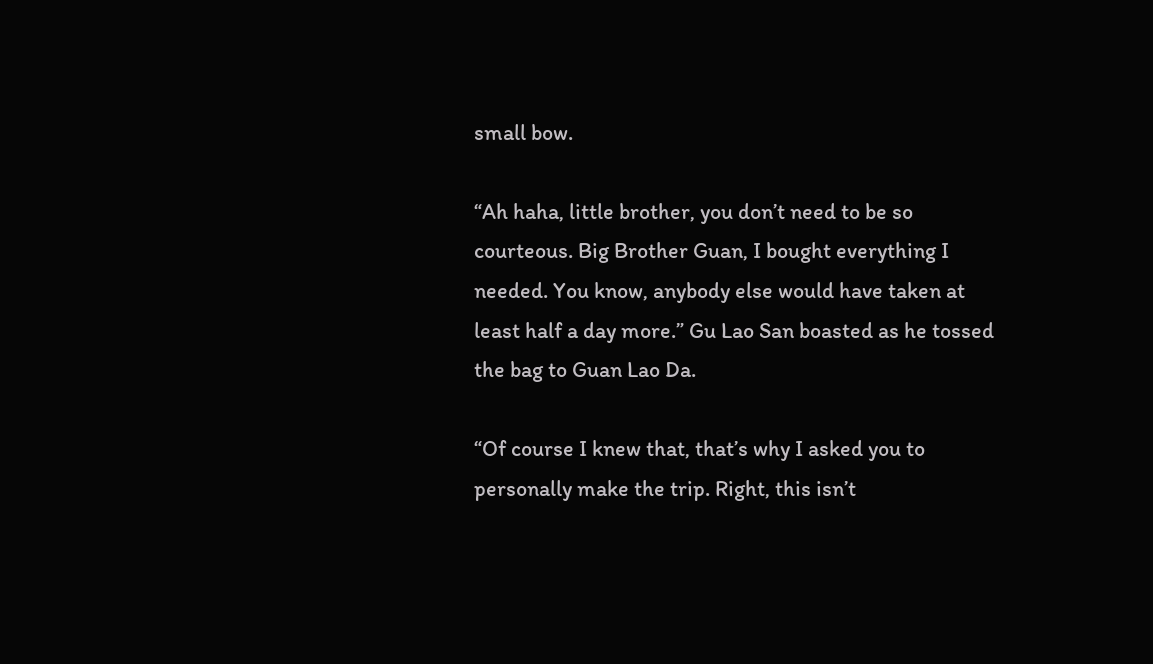small bow.

“Ah haha, little brother, you don’t need to be so courteous. Big Brother Guan, I bought everything I needed. You know, anybody else would have taken at least half a day more.” Gu Lao San boasted as he tossed the bag to Guan Lao Da.

“Of course I knew that, that’s why I asked you to personally make the trip. Right, this isn’t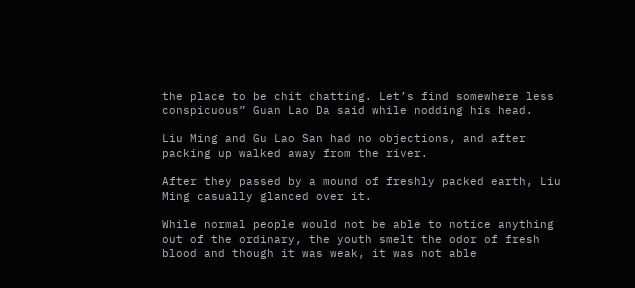the place to be chit chatting. Let’s find somewhere less conspicuous” Guan Lao Da said while nodding his head.

Liu Ming and Gu Lao San had no objections, and after packing up walked away from the river.

After they passed by a mound of freshly packed earth, Liu Ming casually glanced over it.

While normal people would not be able to notice anything out of the ordinary, the youth smelt the odor of fresh blood and though it was weak, it was not able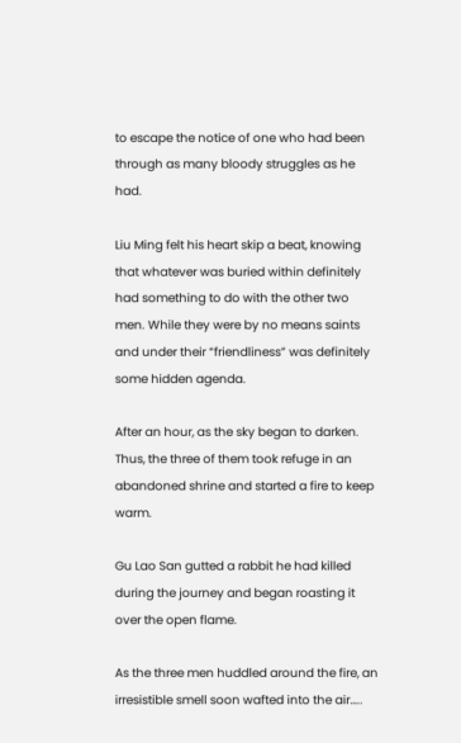to escape the notice of one who had been through as many bloody struggles as he had.

Liu Ming felt his heart skip a beat, knowing that whatever was buried within definitely had something to do with the other two men. While they were by no means saints and under their “friendliness” was definitely some hidden agenda.

After an hour, as the sky began to darken. Thus, the three of them took refuge in an abandoned shrine and started a fire to keep warm.

Gu Lao San gutted a rabbit he had killed during the journey and began roasting it over the open flame.

As the three men huddled around the fire, an irresistible smell soon wafted into the air…..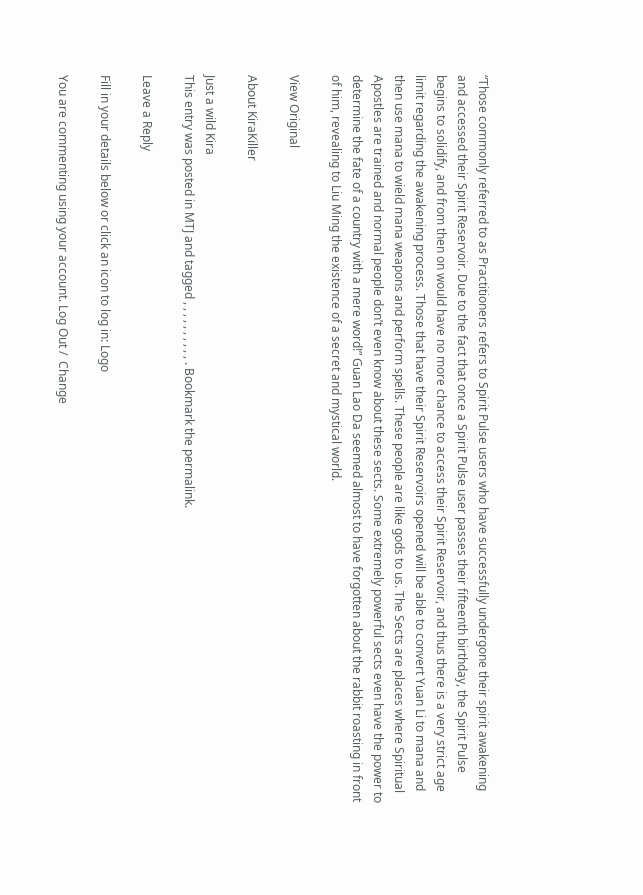“Those commonly referred to as Practitioners refers to Spirit Pulse users who have successfully undergone their spirit awakening and accessed their Spirit Reservoir. Due to the fact that once a Spirit Pulse user passes their fifteenth birthday, the Spirit Pulse begins to solidify, and from then on would have no more chance to access their Spirit Reservoir, and thus there is a very strict age limit regarding the awakening process. Those that have their Spirit Reservoirs opened will be able to convert Yuan Li to mana and then use mana to wield mana weapons and perform spells. These people are like gods to us. The Sects are places where Spiritual Apostles are trained and normal people don’t even know about these sects. Some extremely powerful sects even have the power to determine the fate of a country with a mere word!” Guan Lao Da seemed almost to have forgotten about the rabbit roasting in front of him, revealing to Liu Ming the existence of a secret and mystical world.

View Original

About KiraKiller

Just a wild Kira
This entry was posted in MTJ and tagged , , , , , , , , , , . Bookmark the permalink.

Leave a Reply

Fill in your details below or click an icon to log in: Logo

You are commenting using your account. Log Out /  Change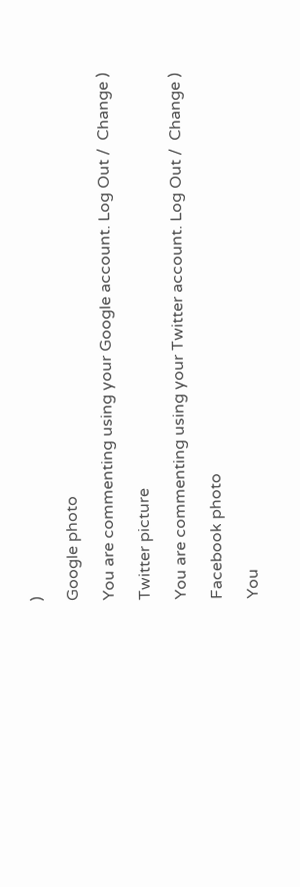)

Google photo

You are commenting using your Google account. Log Out /  Change )

Twitter picture

You are commenting using your Twitter account. Log Out /  Change )

Facebook photo

You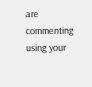are commenting using your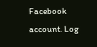Facebook account. Log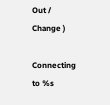Out /  Change )

Connecting to %s